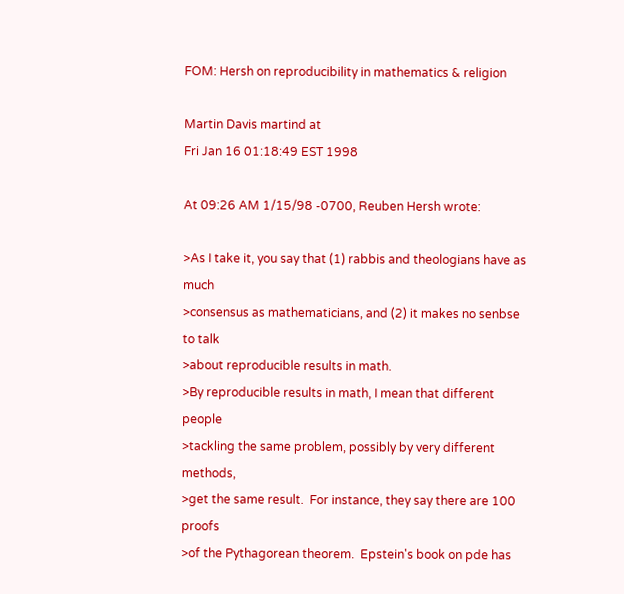FOM: Hersh on reproducibility in mathematics & religion

Martin Davis martind at
Fri Jan 16 01:18:49 EST 1998

At 09:26 AM 1/15/98 -0700, Reuben Hersh wrote:

>As I take it, you say that (1) rabbis and theologians have as much
>consensus as mathematicians, and (2) it makes no senbse to talk
>about reproducible results in math.
>By reproducible results in math, I mean that different people
>tackling the same problem, possibly by very different methods,
>get the same result.  For instance, they say there are 100 proofs
>of the Pythagorean theorem.  Epstein's book on pde has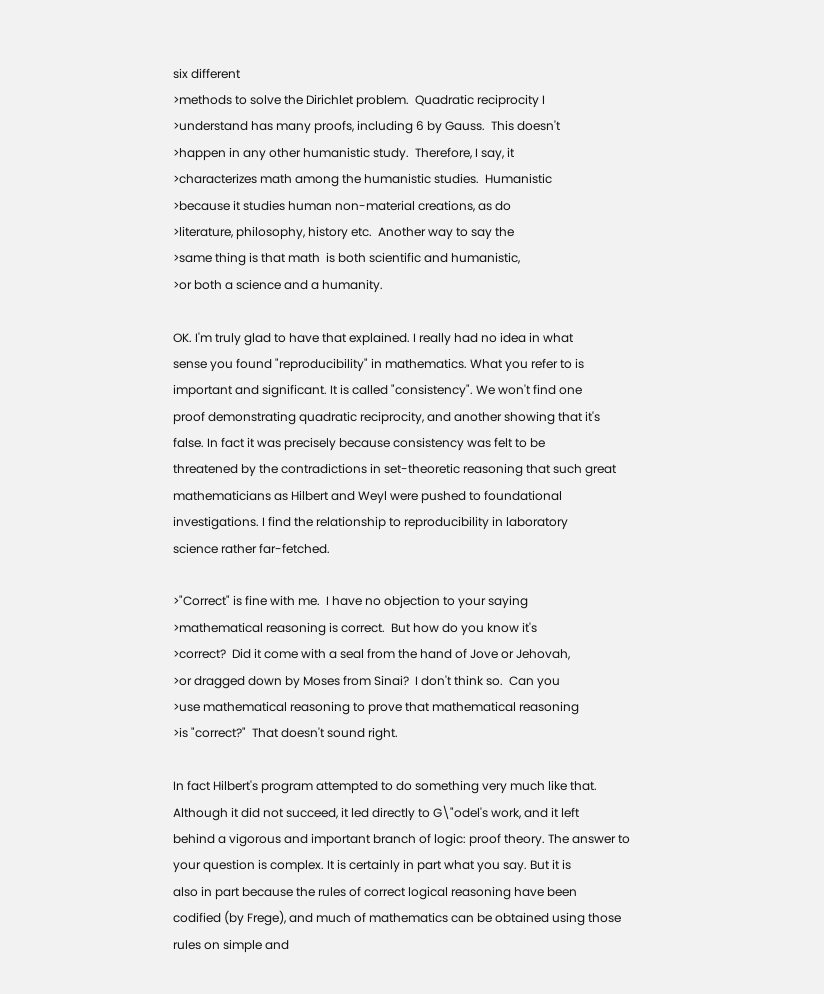six different
>methods to solve the Dirichlet problem.  Quadratic reciprocity I
>understand has many proofs, including 6 by Gauss.  This doesn't
>happen in any other humanistic study.  Therefore, I say, it
>characterizes math among the humanistic studies.  Humanistic
>because it studies human non-material creations, as do
>literature, philosophy, history etc.  Another way to say the
>same thing is that math  is both scientific and humanistic,
>or both a science and a humanity.

OK. I'm truly glad to have that explained. I really had no idea in what
sense you found "reproducibility" in mathematics. What you refer to is
important and significant. It is called "consistency". We won't find one
proof demonstrating quadratic reciprocity, and another showing that it's
false. In fact it was precisely because consistency was felt to be
threatened by the contradictions in set-theoretic reasoning that such great
mathematicians as Hilbert and Weyl were pushed to foundational
investigations. I find the relationship to reproducibility in laboratory
science rather far-fetched.

>"Correct" is fine with me.  I have no objection to your saying
>mathematical reasoning is correct.  But how do you know it's
>correct?  Did it come with a seal from the hand of Jove or Jehovah,
>or dragged down by Moses from Sinai?  I don't think so.  Can you
>use mathematical reasoning to prove that mathematical reasoning
>is "correct?"  That doesn't sound right.

In fact Hilbert's program attempted to do something very much like that.
Although it did not succeed, it led directly to G\"odel's work, and it left
behind a vigorous and important branch of logic: proof theory. The answer to
your question is complex. It is certainly in part what you say. But it is
also in part because the rules of correct logical reasoning have been
codified (by Frege), and much of mathematics can be obtained using those
rules on simple and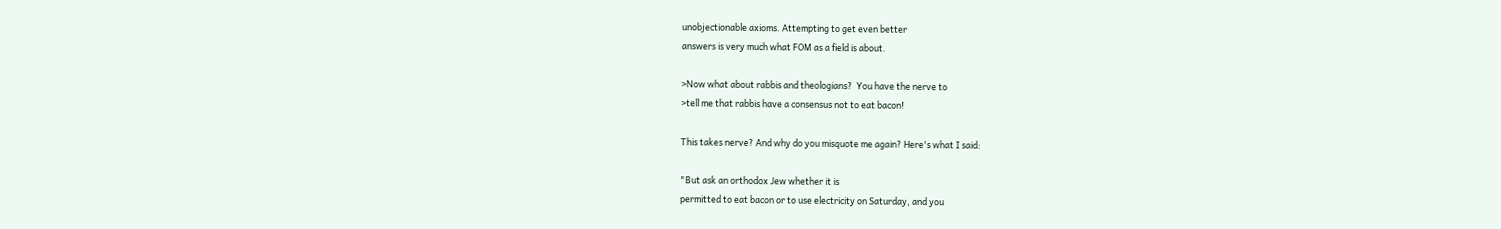unobjectionable axioms. Attempting to get even better
answers is very much what FOM as a field is about.

>Now what about rabbis and theologians?  You have the nerve to
>tell me that rabbis have a consensus not to eat bacon!

This takes nerve? And why do you misquote me again? Here's what I said:

"But ask an orthodox Jew whether it is
permitted to eat bacon or to use electricity on Saturday, and you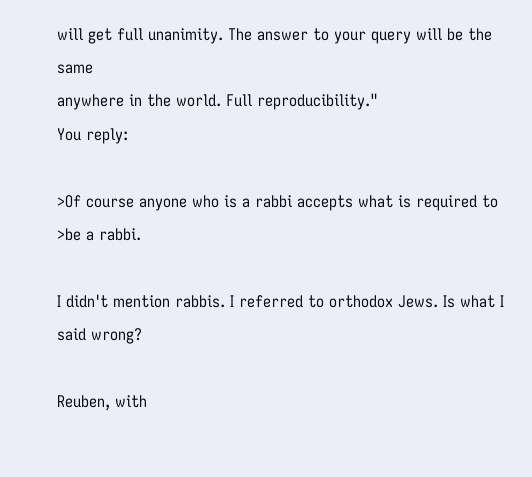will get full unanimity. The answer to your query will be the same
anywhere in the world. Full reproducibility."
You reply:

>Of course anyone who is a rabbi accepts what is required to
>be a rabbi.

I didn't mention rabbis. I referred to orthodox Jews. Is what I said wrong?

Reuben, with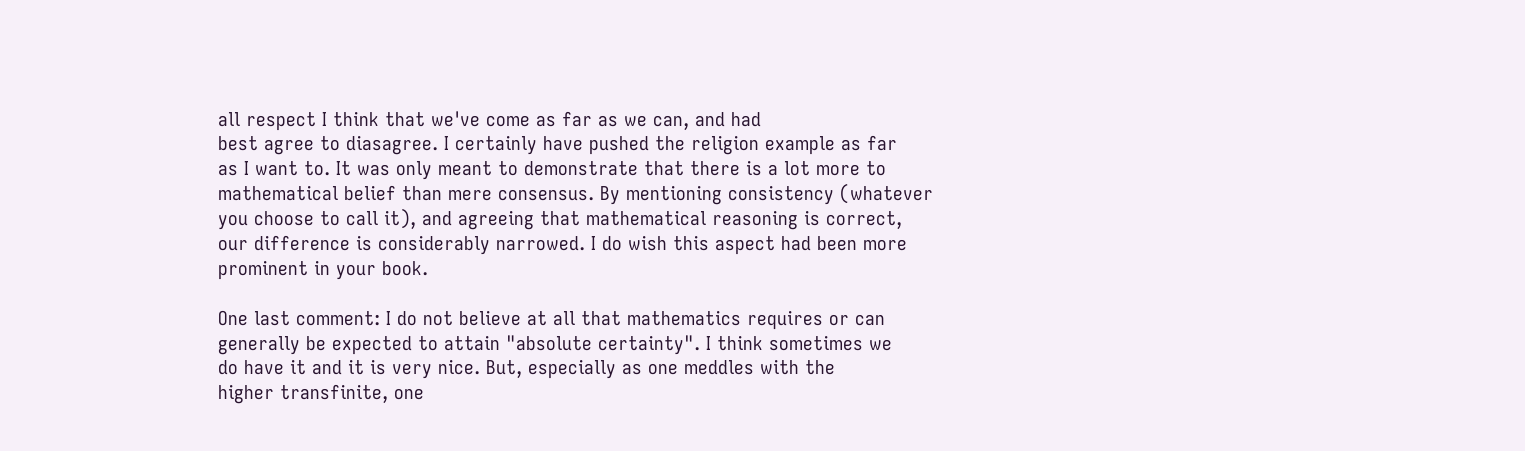all respect I think that we've come as far as we can, and had
best agree to diasagree. I certainly have pushed the religion example as far
as I want to. It was only meant to demonstrate that there is a lot more to
mathematical belief than mere consensus. By mentioning consistency (whatever
you choose to call it), and agreeing that mathematical reasoning is correct,
our difference is considerably narrowed. I do wish this aspect had been more
prominent in your book.

One last comment: I do not believe at all that mathematics requires or can
generally be expected to attain "absolute certainty". I think sometimes we
do have it and it is very nice. But, especially as one meddles with the
higher transfinite, one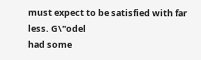must expect to be satisfied with far less. G\"odel
had some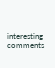interesting comments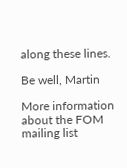along these lines.

Be well, Martin

More information about the FOM mailing list